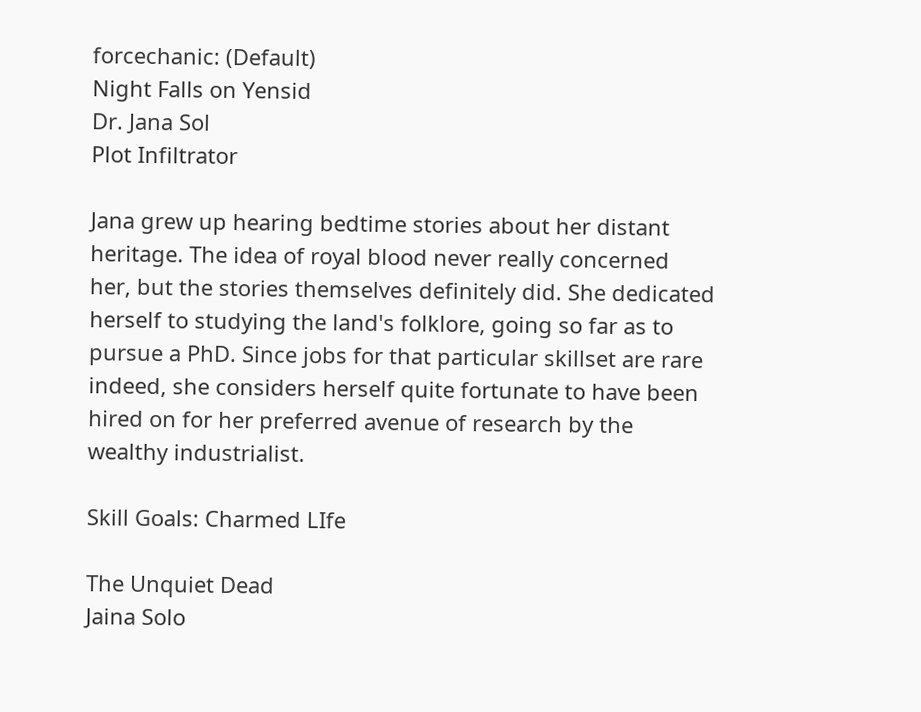forcechanic: (Default)
Night Falls on Yensid
Dr. Jana Sol
Plot Infiltrator

Jana grew up hearing bedtime stories about her distant heritage. The idea of royal blood never really concerned her, but the stories themselves definitely did. She dedicated herself to studying the land's folklore, going so far as to pursue a PhD. Since jobs for that particular skillset are rare indeed, she considers herself quite fortunate to have been hired on for her preferred avenue of research by the wealthy industrialist.

Skill Goals: Charmed LIfe

The Unquiet Dead
Jaina Solo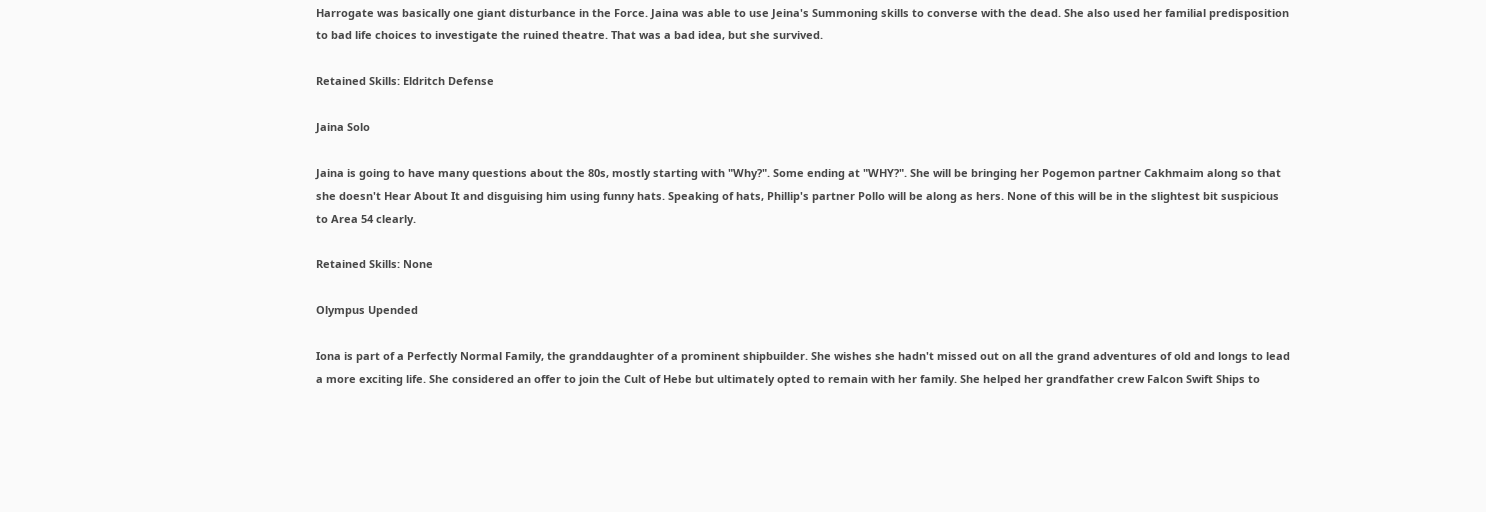Harrogate was basically one giant disturbance in the Force. Jaina was able to use Jeina's Summoning skills to converse with the dead. She also used her familial predisposition to bad life choices to investigate the ruined theatre. That was a bad idea, but she survived.

Retained Skills: Eldritch Defense

Jaina Solo

Jaina is going to have many questions about the 80s, mostly starting with "Why?". Some ending at "WHY?". She will be bringing her Pogemon partner Cakhmaim along so that she doesn't Hear About It and disguising him using funny hats. Speaking of hats, Phillip's partner Pollo will be along as hers. None of this will be in the slightest bit suspicious to Area 54 clearly.

Retained Skills: None

Olympus Upended

Iona is part of a Perfectly Normal Family, the granddaughter of a prominent shipbuilder. She wishes she hadn't missed out on all the grand adventures of old and longs to lead a more exciting life. She considered an offer to join the Cult of Hebe but ultimately opted to remain with her family. She helped her grandfather crew Falcon Swift Ships to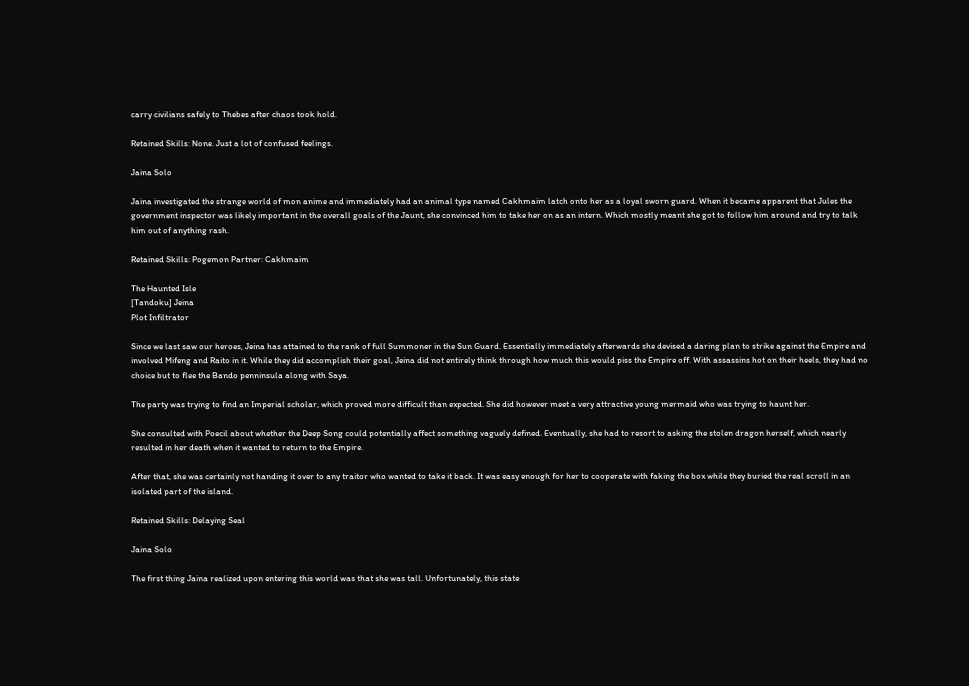carry civilians safely to Thebes after chaos took hold.

Retained Skills: None. Just a lot of confused feelings.

Jaina Solo

Jaina investigated the strange world of mon anime and immediately had an animal type named Cakhmaim latch onto her as a loyal sworn guard. When it became apparent that Jules the government inspector was likely important in the overall goals of the Jaunt, she convinced him to take her on as an intern. Which mostly meant she got to follow him around and try to talk him out of anything rash.

Retained Skills: Pogemon Partner: Cakhmaim

The Haunted Isle
[Tandoku] Jeina
Plot Infiltrator

Since we last saw our heroes, Jeina has attained to the rank of full Summoner in the Sun Guard. Essentially immediately afterwards she devised a daring plan to strike against the Empire and involved Mifeng and Raito in it. While they did accomplish their goal, Jeina did not entirely think through how much this would piss the Empire off. With assassins hot on their heels, they had no choice but to flee the Bando penninsula along with Saya.

The party was trying to find an Imperial scholar, which proved more difficult than expected. She did however meet a very attractive young mermaid who was trying to haunt her.

She consulted with Poecil about whether the Deep Song could potentially affect something vaguely defined. Eventually, she had to resort to asking the stolen dragon herself, which nearly resulted in her death when it wanted to return to the Empire.

After that, she was certainly not handing it over to any traitor who wanted to take it back. It was easy enough for her to cooperate with faking the box while they buried the real scroll in an isolated part of the island.

Retained Skills: Delaying Seal

Jaina Solo

The first thing Jaina realized upon entering this world was that she was tall. Unfortunately, this state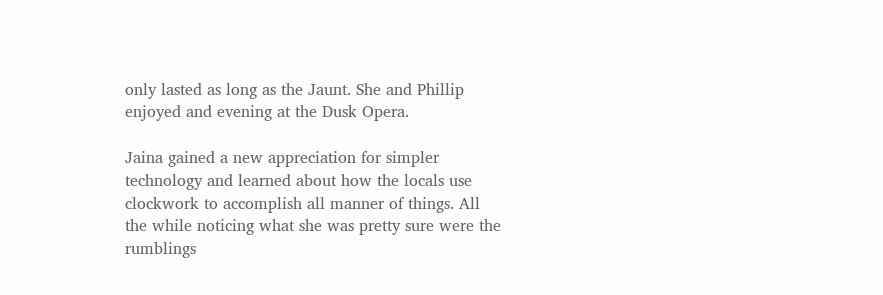only lasted as long as the Jaunt. She and Phillip enjoyed and evening at the Dusk Opera.

Jaina gained a new appreciation for simpler technology and learned about how the locals use clockwork to accomplish all manner of things. All the while noticing what she was pretty sure were the rumblings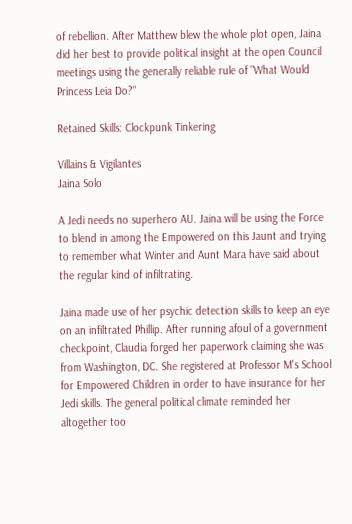of rebellion. After Matthew blew the whole plot open, Jaina did her best to provide political insight at the open Council meetings using the generally reliable rule of "What Would Princess Leia Do?"

Retained Skills: Clockpunk Tinkering

Villains & Vigilantes
Jaina Solo

A Jedi needs no superhero AU. Jaina will be using the Force to blend in among the Empowered on this Jaunt and trying to remember what Winter and Aunt Mara have said about the regular kind of infiltrating.

Jaina made use of her psychic detection skills to keep an eye on an infiltrated Phillip. After running afoul of a government checkpoint, Claudia forged her paperwork claiming she was from Washington, DC. She registered at Professor M's School for Empowered Children in order to have insurance for her Jedi skills. The general political climate reminded her altogether too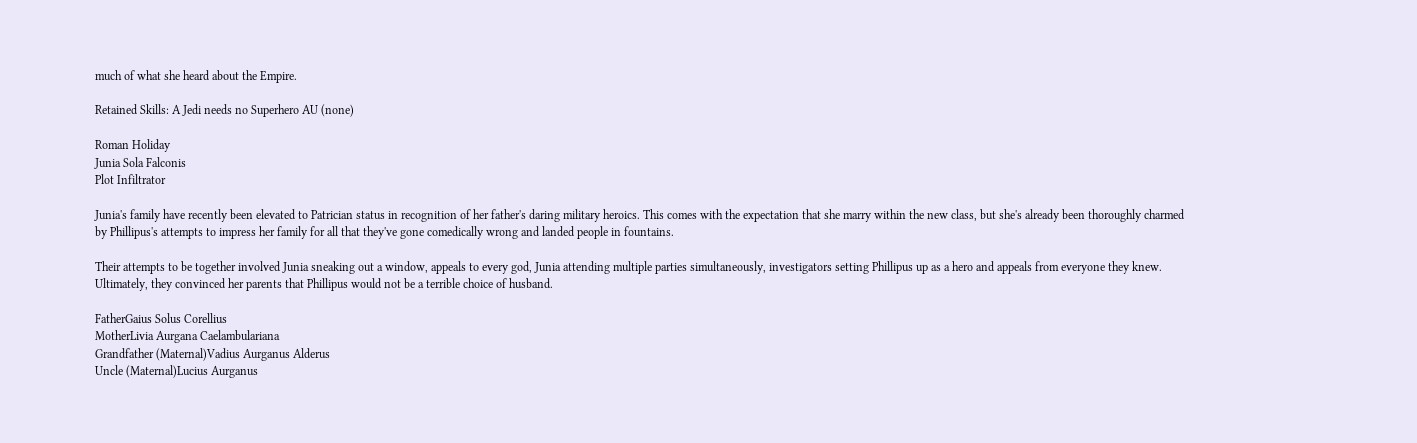much of what she heard about the Empire.

Retained Skills: A Jedi needs no Superhero AU (none)

Roman Holiday
Junia Sola Falconis
Plot Infiltrator

Junia's family have recently been elevated to Patrician status in recognition of her father's daring military heroics. This comes with the expectation that she marry within the new class, but she's already been thoroughly charmed by Phillipus's attempts to impress her family for all that they've gone comedically wrong and landed people in fountains.

Their attempts to be together involved Junia sneaking out a window, appeals to every god, Junia attending multiple parties simultaneously, investigators setting Phillipus up as a hero and appeals from everyone they knew. Ultimately, they convinced her parents that Phillipus would not be a terrible choice of husband.

FatherGaius Solus Corellius
MotherLivia Aurgana Caelambulariana
Grandfather (Maternal)Vadius Aurganus Alderus
Uncle (Maternal)Lucius Aurganus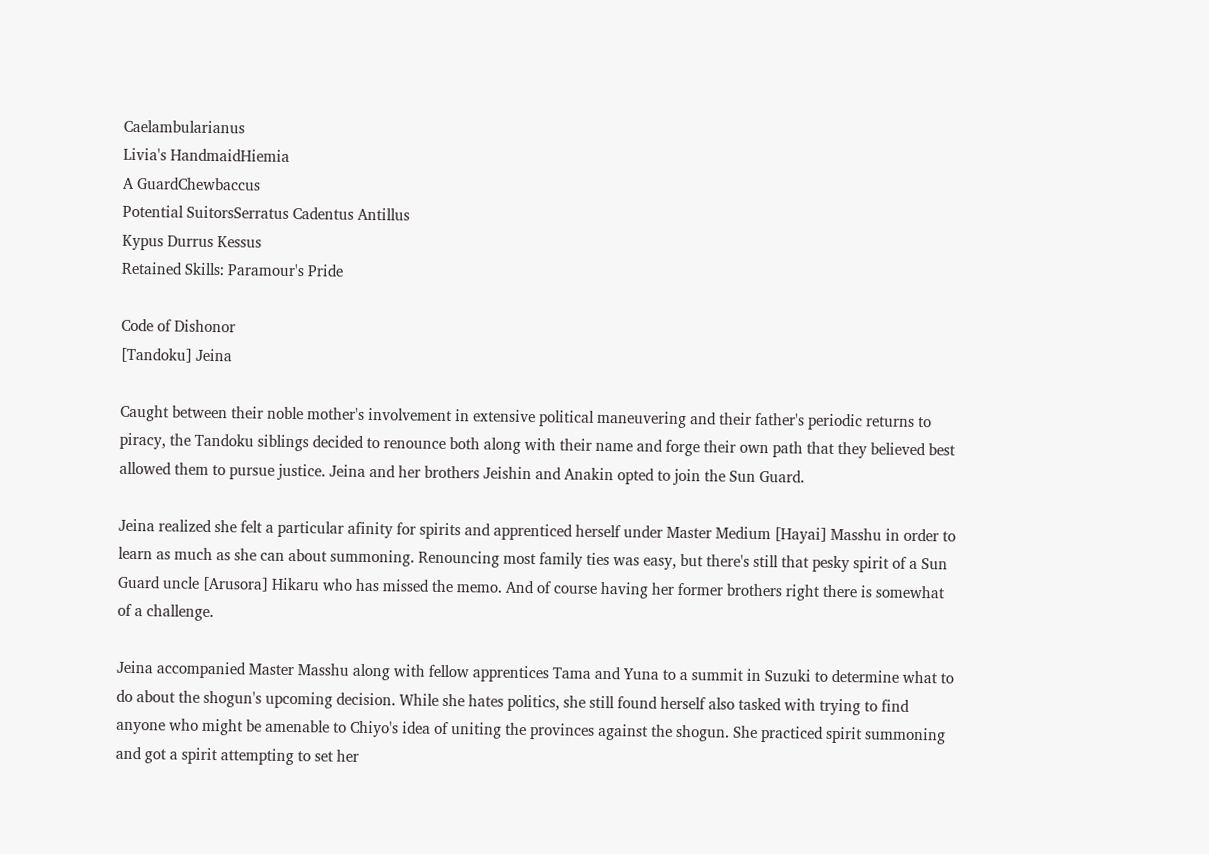Caelambularianus
Livia's HandmaidHiemia
A GuardChewbaccus
Potential SuitorsSerratus Cadentus Antillus
Kypus Durrus Kessus
Retained Skills: Paramour's Pride

Code of Dishonor
[Tandoku] Jeina

Caught between their noble mother's involvement in extensive political maneuvering and their father's periodic returns to piracy, the Tandoku siblings decided to renounce both along with their name and forge their own path that they believed best allowed them to pursue justice. Jeina and her brothers Jeishin and Anakin opted to join the Sun Guard.

Jeina realized she felt a particular afinity for spirits and apprenticed herself under Master Medium [Hayai] Masshu in order to learn as much as she can about summoning. Renouncing most family ties was easy, but there's still that pesky spirit of a Sun Guard uncle [Arusora] Hikaru who has missed the memo. And of course having her former brothers right there is somewhat of a challenge.

Jeina accompanied Master Masshu along with fellow apprentices Tama and Yuna to a summit in Suzuki to determine what to do about the shogun's upcoming decision. While she hates politics, she still found herself also tasked with trying to find anyone who might be amenable to Chiyo's idea of uniting the provinces against the shogun. She practiced spirit summoning and got a spirit attempting to set her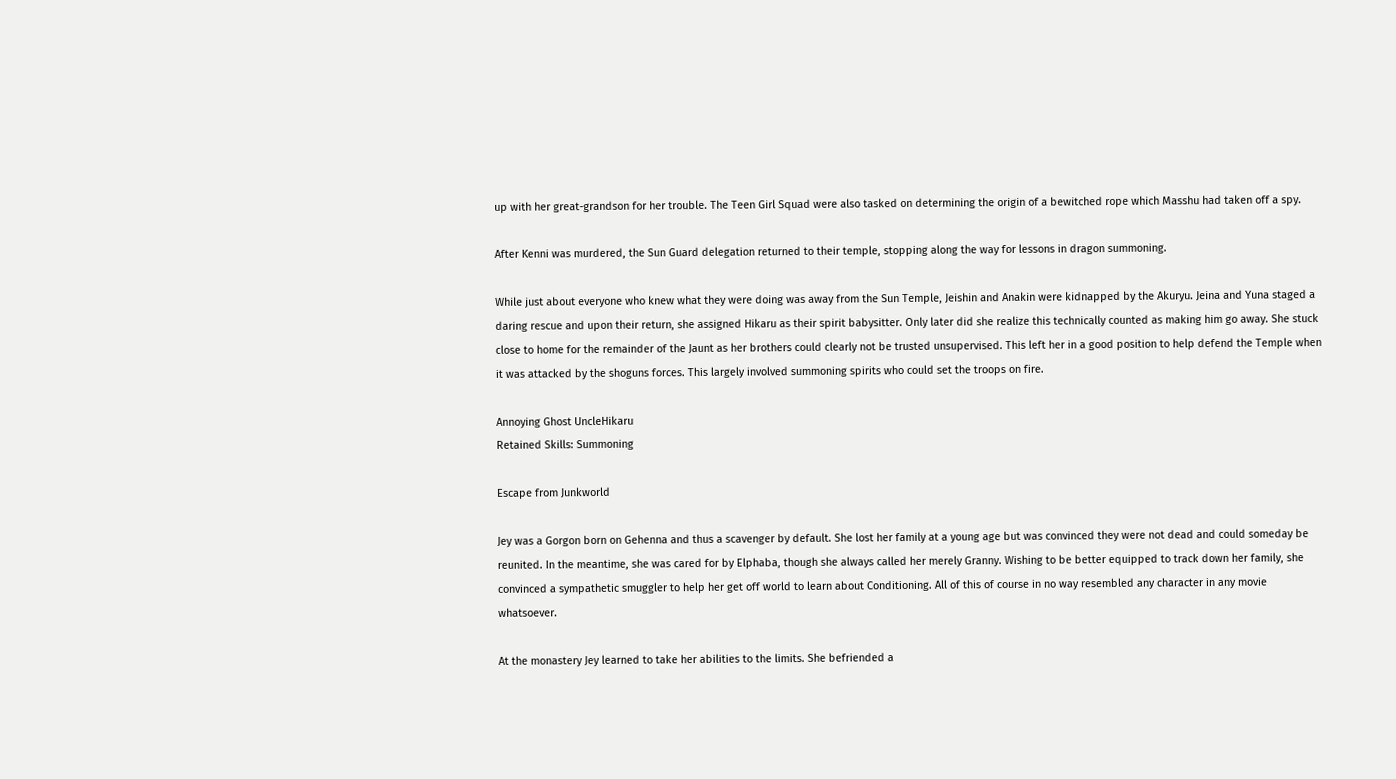up with her great-grandson for her trouble. The Teen Girl Squad were also tasked on determining the origin of a bewitched rope which Masshu had taken off a spy.

After Kenni was murdered, the Sun Guard delegation returned to their temple, stopping along the way for lessons in dragon summoning.

While just about everyone who knew what they were doing was away from the Sun Temple, Jeishin and Anakin were kidnapped by the Akuryu. Jeina and Yuna staged a daring rescue and upon their return, she assigned Hikaru as their spirit babysitter. Only later did she realize this technically counted as making him go away. She stuck close to home for the remainder of the Jaunt as her brothers could clearly not be trusted unsupervised. This left her in a good position to help defend the Temple when it was attacked by the shoguns forces. This largely involved summoning spirits who could set the troops on fire.

Annoying Ghost UncleHikaru
Retained Skills: Summoning

Escape from Junkworld

Jey was a Gorgon born on Gehenna and thus a scavenger by default. She lost her family at a young age but was convinced they were not dead and could someday be reunited. In the meantime, she was cared for by Elphaba, though she always called her merely Granny. Wishing to be better equipped to track down her family, she convinced a sympathetic smuggler to help her get off world to learn about Conditioning. All of this of course in no way resembled any character in any movie whatsoever.

At the monastery Jey learned to take her abilities to the limits. She befriended a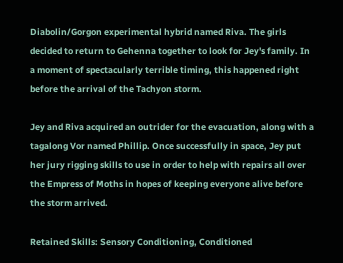Diabolin/Gorgon experimental hybrid named Riva. The girls decided to return to Gehenna together to look for Jey's family. In a moment of spectacularly terrible timing, this happened right before the arrival of the Tachyon storm.

Jey and Riva acquired an outrider for the evacuation, along with a tagalong Vor named Phillip. Once successfully in space, Jey put her jury rigging skills to use in order to help with repairs all over the Empress of Moths in hopes of keeping everyone alive before the storm arrived.

Retained Skills: Sensory Conditioning, Conditioned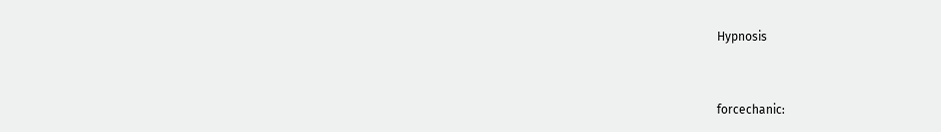Hypnosis


forcechanic: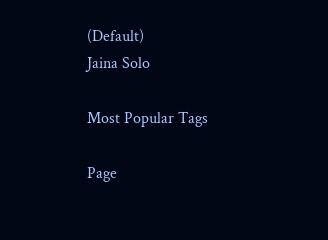(Default)
Jaina Solo

Most Popular Tags

Page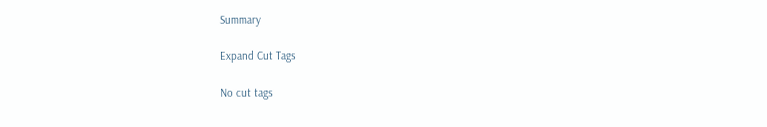Summary

Expand Cut Tags

No cut tags